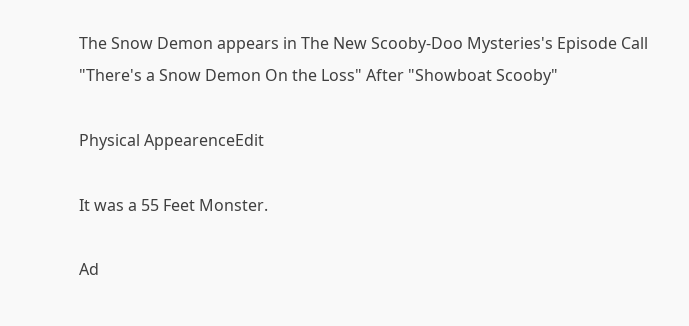The Snow Demon appears in The New Scooby-Doo Mysteries's Episode Call "There's a Snow Demon On the Loss" After "Showboat Scooby"

Physical AppearenceEdit

It was a 55 Feet Monster.

Ad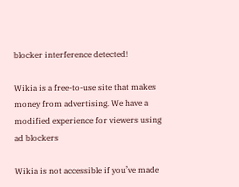blocker interference detected!

Wikia is a free-to-use site that makes money from advertising. We have a modified experience for viewers using ad blockers

Wikia is not accessible if you’ve made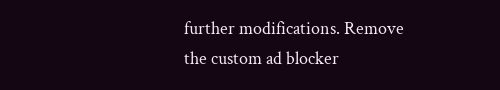further modifications. Remove the custom ad blocker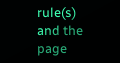rule(s) and the page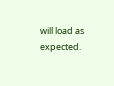will load as expected.